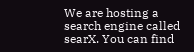We are hosting a search engine called searX. You can find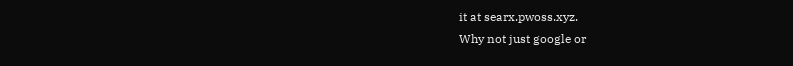it at searx.pwoss.xyz.
Why not just google or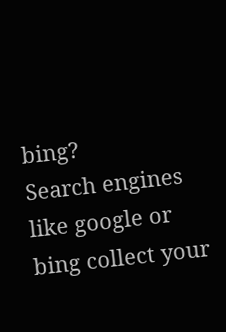bing?
Search engines like google or bing collect your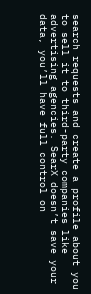search requests and create a profile about you to sell it to third-party companies like advertising agencies. SearX doesn’t save your data, you’ll have full control on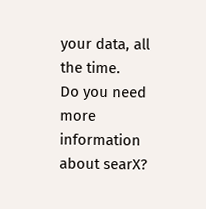your data, all the time.
Do you need more information about searX?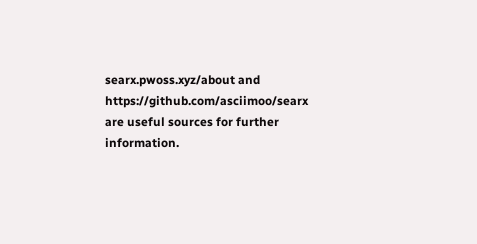searx.pwoss.xyz/about and https://github.com/asciimoo/searx are useful sources for further information.